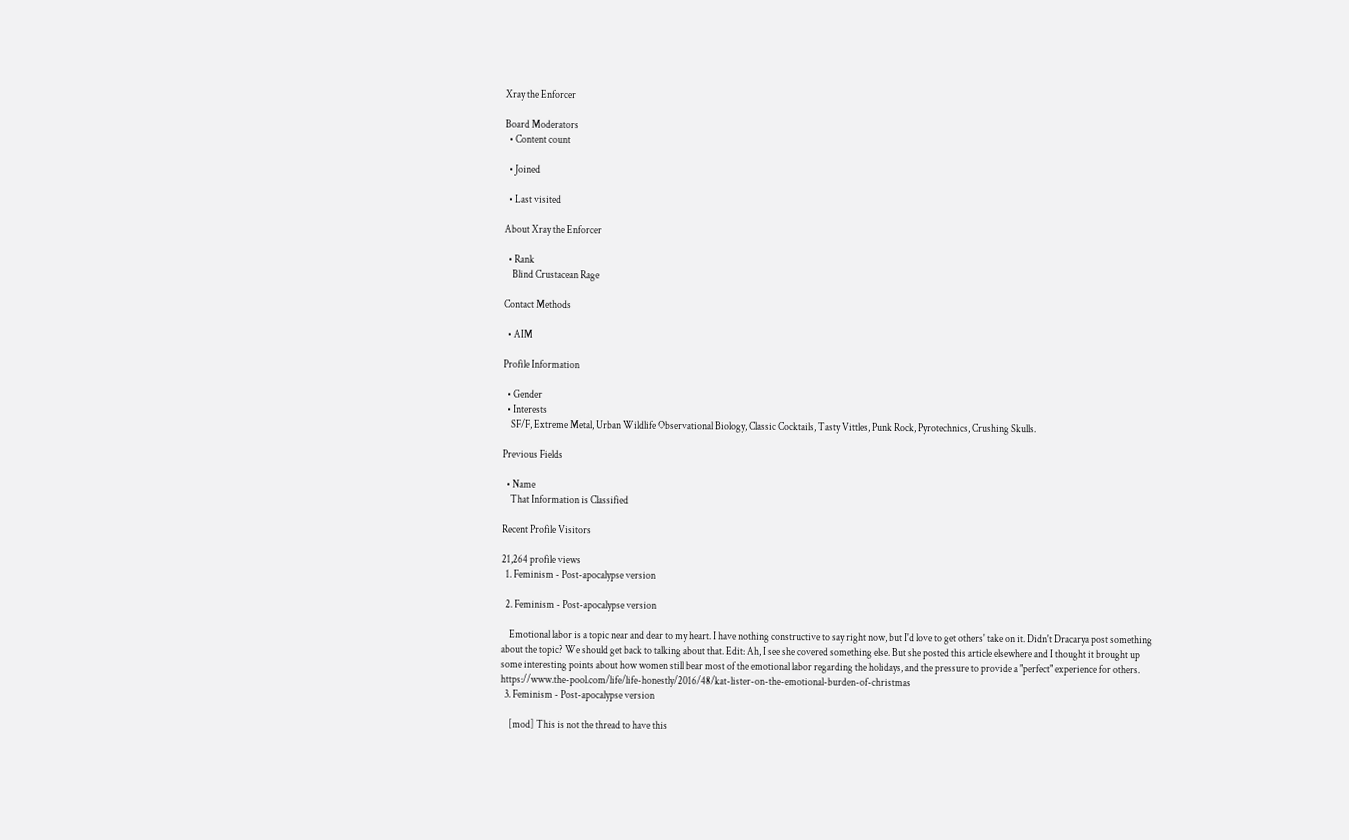Xray the Enforcer

Board Moderators
  • Content count

  • Joined

  • Last visited

About Xray the Enforcer

  • Rank
    Blind Crustacean Rage

Contact Methods

  • AIM

Profile Information

  • Gender
  • Interests
    SF/F, Extreme Metal, Urban Wildlife Observational Biology, Classic Cocktails, Tasty Vittles, Punk Rock, Pyrotechnics, Crushing Skulls.

Previous Fields

  • Name
    That Information is Classified

Recent Profile Visitors

21,264 profile views
  1. Feminism - Post-apocalypse version

  2. Feminism - Post-apocalypse version

    Emotional labor is a topic near and dear to my heart. I have nothing constructive to say right now, but I'd love to get others' take on it. Didn't Dracarya post something about the topic? We should get back to talking about that. Edit: Ah, I see she covered something else. But she posted this article elsewhere and I thought it brought up some interesting points about how women still bear most of the emotional labor regarding the holidays, and the pressure to provide a "perfect" experience for others. https://www.the-pool.com/life/life-honestly/2016/48/kat-lister-on-the-emotional-burden-of-christmas
  3. Feminism - Post-apocalypse version

    [mod] This is not the thread to have this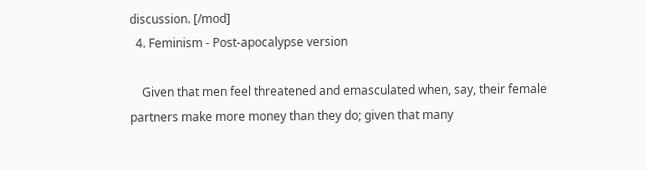discussion. [/mod]
  4. Feminism - Post-apocalypse version

    Given that men feel threatened and emasculated when, say, their female partners make more money than they do; given that many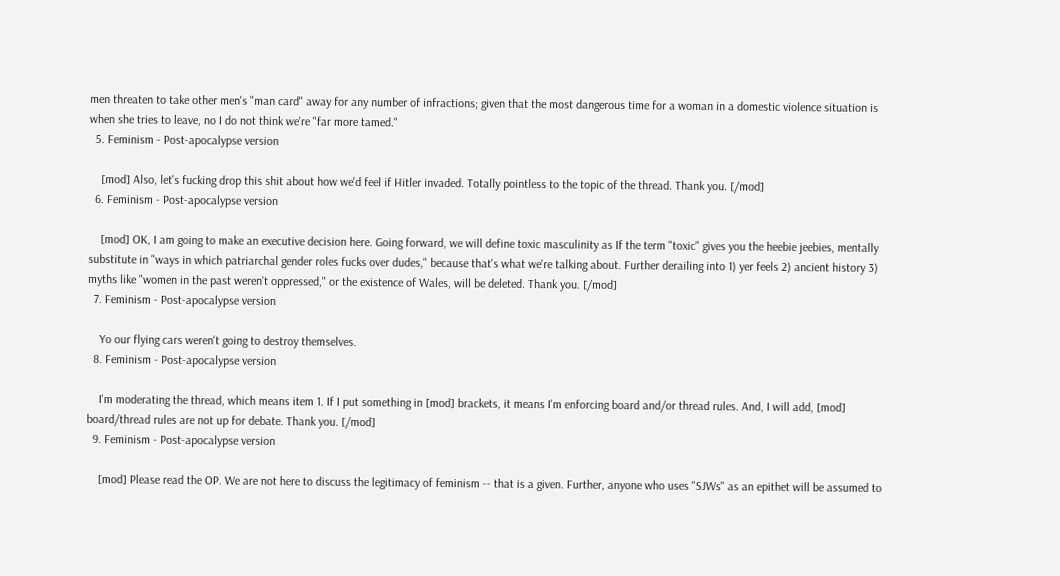men threaten to take other men's "man card" away for any number of infractions; given that the most dangerous time for a woman in a domestic violence situation is when she tries to leave, no I do not think we're "far more tamed."
  5. Feminism - Post-apocalypse version

    [mod] Also, let's fucking drop this shit about how we'd feel if Hitler invaded. Totally pointless to the topic of the thread. Thank you. [/mod]
  6. Feminism - Post-apocalypse version

    [mod] OK, I am going to make an executive decision here. Going forward, we will define toxic masculinity as If the term "toxic" gives you the heebie jeebies, mentally substitute in "ways in which patriarchal gender roles fucks over dudes," because that's what we're talking about. Further derailing into 1) yer feels 2) ancient history 3) myths like "women in the past weren't oppressed," or the existence of Wales, will be deleted. Thank you. [/mod]
  7. Feminism - Post-apocalypse version

    Yo our flying cars weren't going to destroy themselves.
  8. Feminism - Post-apocalypse version

    I'm moderating the thread, which means item 1. If I put something in [mod] brackets, it means I'm enforcing board and/or thread rules. And, I will add, [mod] board/thread rules are not up for debate. Thank you. [/mod]
  9. Feminism - Post-apocalypse version

    [mod] Please read the OP. We are not here to discuss the legitimacy of feminism -- that is a given. Further, anyone who uses "SJWs" as an epithet will be assumed to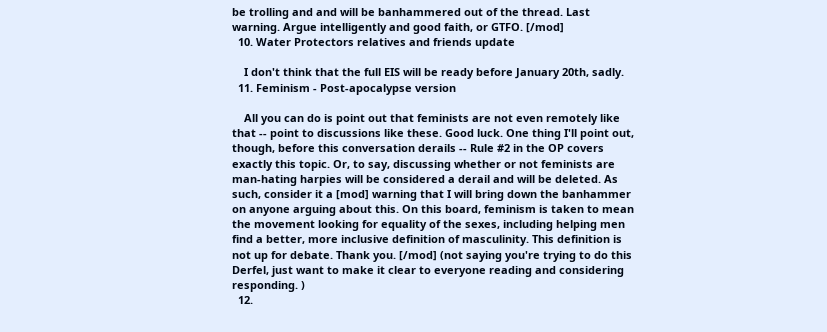be trolling and and will be banhammered out of the thread. Last warning. Argue intelligently and good faith, or GTFO. [/mod]
  10. Water Protectors relatives and friends update

    I don't think that the full EIS will be ready before January 20th, sadly.
  11. Feminism - Post-apocalypse version

    All you can do is point out that feminists are not even remotely like that -- point to discussions like these. Good luck. One thing I'll point out, though, before this conversation derails -- Rule #2 in the OP covers exactly this topic. Or, to say, discussing whether or not feminists are man-hating harpies will be considered a derail and will be deleted. As such, consider it a [mod] warning that I will bring down the banhammer on anyone arguing about this. On this board, feminism is taken to mean the movement looking for equality of the sexes, including helping men find a better, more inclusive definition of masculinity. This definition is not up for debate. Thank you. [/mod] (not saying you're trying to do this Derfel, just want to make it clear to everyone reading and considering responding. )
  12.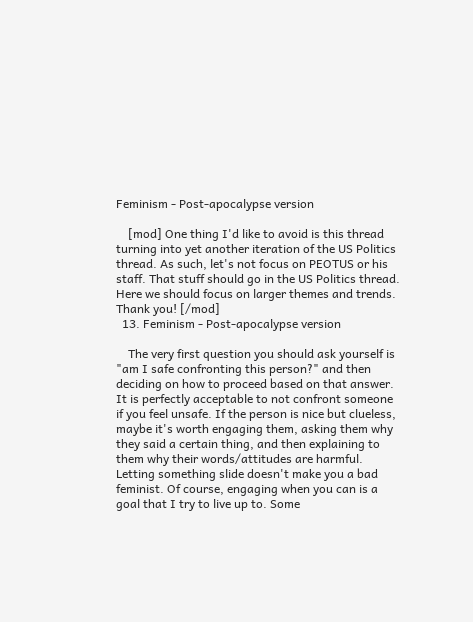Feminism - Post-apocalypse version

    [mod] One thing I'd like to avoid is this thread turning into yet another iteration of the US Politics thread. As such, let's not focus on PEOTUS or his staff. That stuff should go in the US Politics thread. Here we should focus on larger themes and trends. Thank you! [/mod]
  13. Feminism - Post-apocalypse version

    The very first question you should ask yourself is "am I safe confronting this person?" and then deciding on how to proceed based on that answer. It is perfectly acceptable to not confront someone if you feel unsafe. If the person is nice but clueless, maybe it's worth engaging them, asking them why they said a certain thing, and then explaining to them why their words/attitudes are harmful. Letting something slide doesn't make you a bad feminist. Of course, engaging when you can is a goal that I try to live up to. Some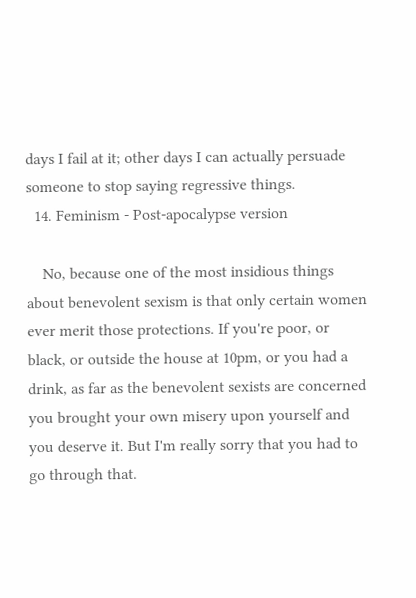days I fail at it; other days I can actually persuade someone to stop saying regressive things.
  14. Feminism - Post-apocalypse version

    No, because one of the most insidious things about benevolent sexism is that only certain women ever merit those protections. If you're poor, or black, or outside the house at 10pm, or you had a drink, as far as the benevolent sexists are concerned you brought your own misery upon yourself and you deserve it. But I'm really sorry that you had to go through that.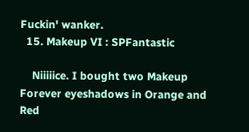Fuckin' wanker.
  15. Makeup VI : SPFantastic

    Niiiiice. I bought two Makeup Forever eyeshadows in Orange and Red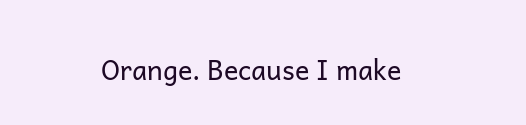Orange. Because I make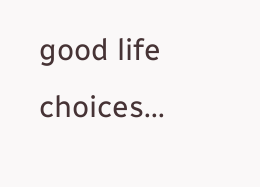good life choices...